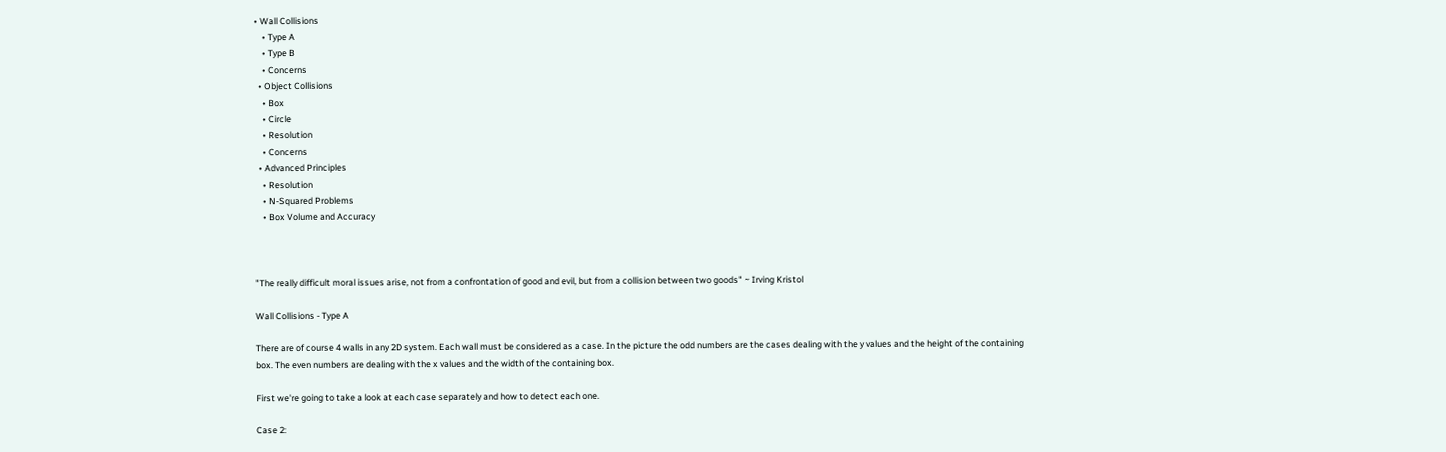• Wall Collisions
    • Type A
    • Type B
    • Concerns
  • Object Collisions
    • Box
    • Circle
    • Resolution
    • Concerns
  • Advanced Principles
    • Resolution
    • N-Squared Problems
    • Box Volume and Accuracy



"The really difficult moral issues arise, not from a confrontation of good and evil, but from a collision between two goods" ~ Irving Kristol

Wall Collisions - Type A

There are of course 4 walls in any 2D system. Each wall must be considered as a case. In the picture the odd numbers are the cases dealing with the y values and the height of the containing box. The even numbers are dealing with the x values and the width of the containing box.

First we're going to take a look at each case separately and how to detect each one.

Case 2: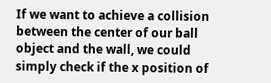If we want to achieve a collision between the center of our ball object and the wall, we could simply check if the x position of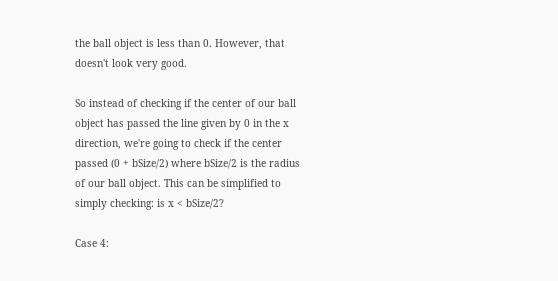the ball object is less than 0. However, that doesn't look very good.

So instead of checking if the center of our ball object has passed the line given by 0 in the x direction, we're going to check if the center passed (0 + bSize/2) where bSize/2 is the radius of our ball object. This can be simplified to simply checking: is x < bSize/2?

Case 4: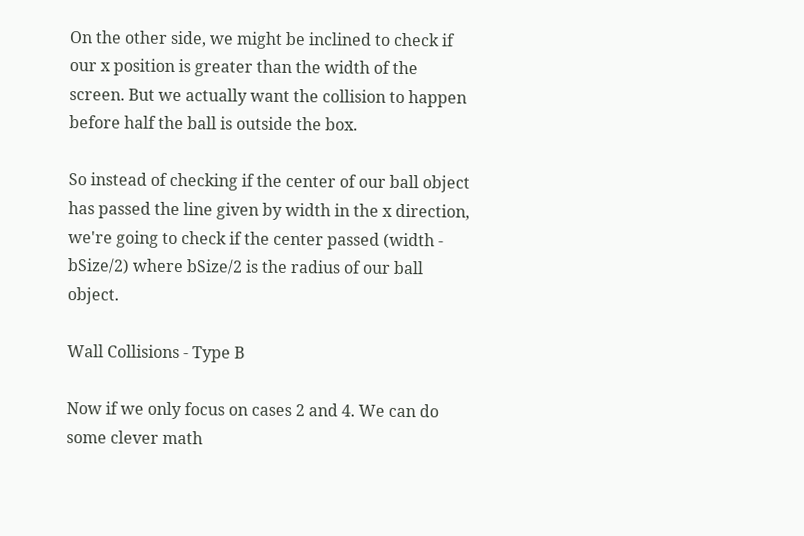On the other side, we might be inclined to check if our x position is greater than the width of the screen. But we actually want the collision to happen before half the ball is outside the box.

So instead of checking if the center of our ball object has passed the line given by width in the x direction, we're going to check if the center passed (width - bSize/2) where bSize/2 is the radius of our ball object.

Wall Collisions - Type B

Now if we only focus on cases 2 and 4. We can do some clever math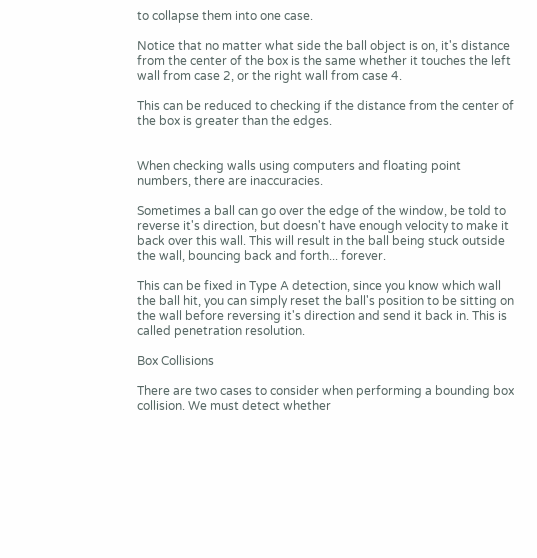to collapse them into one case.

Notice that no matter what side the ball object is on, it's distance from the center of the box is the same whether it touches the left wall from case 2, or the right wall from case 4.

This can be reduced to checking if the distance from the center of the box is greater than the edges.


When checking walls using computers and floating point numbers, there are inaccuracies.

Sometimes a ball can go over the edge of the window, be told to reverse it's direction, but doesn't have enough velocity to make it back over this wall. This will result in the ball being stuck outside the wall, bouncing back and forth... forever.

This can be fixed in Type A detection, since you know which wall the ball hit, you can simply reset the ball's position to be sitting on the wall before reversing it's direction and send it back in. This is called penetration resolution.

Box Collisions

There are two cases to consider when performing a bounding box collision. We must detect whether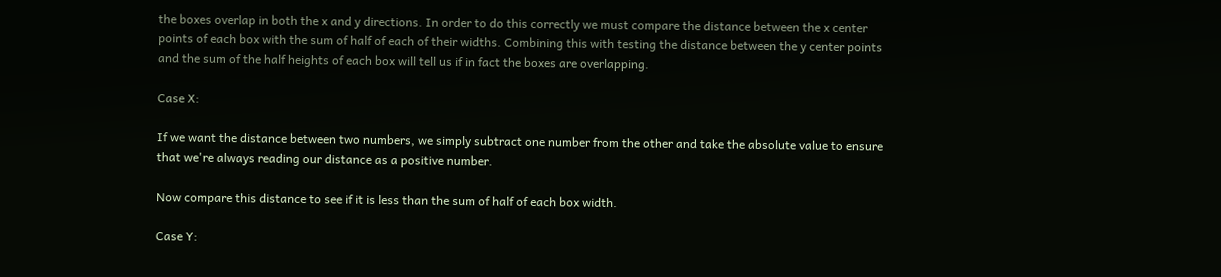the boxes overlap in both the x and y directions. In order to do this correctly we must compare the distance between the x center points of each box with the sum of half of each of their widths. Combining this with testing the distance between the y center points and the sum of the half heights of each box will tell us if in fact the boxes are overlapping.

Case X:

If we want the distance between two numbers, we simply subtract one number from the other and take the absolute value to ensure that we're always reading our distance as a positive number.

Now compare this distance to see if it is less than the sum of half of each box width.

Case Y: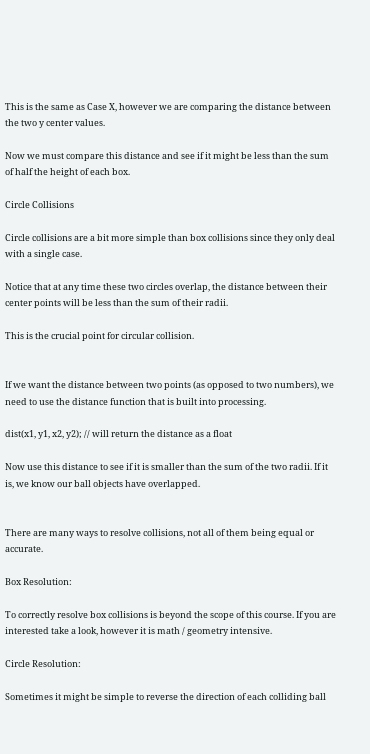This is the same as Case X, however we are comparing the distance between the two y center values.

Now we must compare this distance and see if it might be less than the sum of half the height of each box.

Circle Collisions

Circle collisions are a bit more simple than box collisions since they only deal with a single case.

Notice that at any time these two circles overlap, the distance between their center points will be less than the sum of their radii.

This is the crucial point for circular collision.


If we want the distance between two points (as opposed to two numbers), we need to use the distance function that is built into processing.

dist(x1, y1, x2, y2); // will return the distance as a float

Now use this distance to see if it is smaller than the sum of the two radii. If it is, we know our ball objects have overlapped.


There are many ways to resolve collisions, not all of them being equal or accurate.

Box Resolution:

To correctly resolve box collisions is beyond the scope of this course. If you are interested take a look, however it is math / geometry intensive.

Circle Resolution:

Sometimes it might be simple to reverse the direction of each colliding ball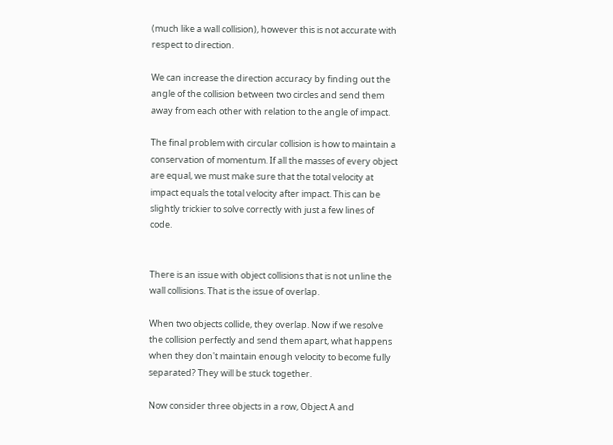(much like a wall collision), however this is not accurate with respect to direction.

We can increase the direction accuracy by finding out the angle of the collision between two circles and send them away from each other with relation to the angle of impact.

The final problem with circular collision is how to maintain a conservation of momentum. If all the masses of every object are equal, we must make sure that the total velocity at impact equals the total velocity after impact. This can be slightly trickier to solve correctly with just a few lines of code.


There is an issue with object collisions that is not unline the wall collisions. That is the issue of overlap.

When two objects collide, they overlap. Now if we resolve the collision perfectly and send them apart, what happens when they don't maintain enough velocity to become fully separated? They will be stuck together.

Now consider three objects in a row, Object A and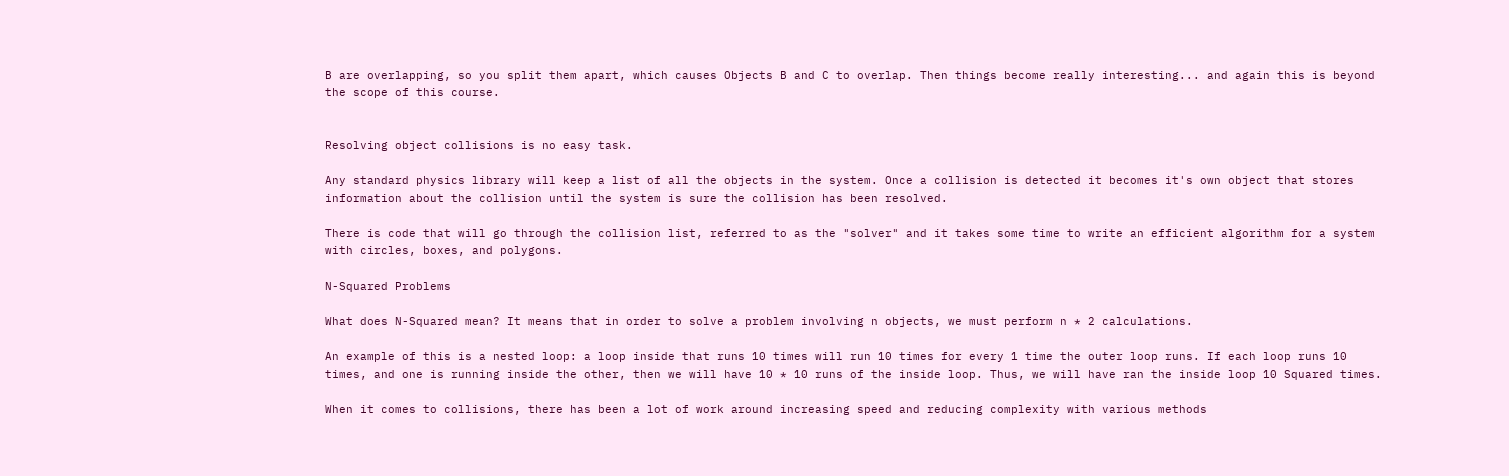B are overlapping, so you split them apart, which causes Objects B and C to overlap. Then things become really interesting... and again this is beyond the scope of this course.


Resolving object collisions is no easy task.

Any standard physics library will keep a list of all the objects in the system. Once a collision is detected it becomes it's own object that stores information about the collision until the system is sure the collision has been resolved.

There is code that will go through the collision list, referred to as the "solver" and it takes some time to write an efficient algorithm for a system with circles, boxes, and polygons.

N-Squared Problems

What does N-Squared mean? It means that in order to solve a problem involving n objects, we must perform n * 2 calculations.

An example of this is a nested loop: a loop inside that runs 10 times will run 10 times for every 1 time the outer loop runs. If each loop runs 10 times, and one is running inside the other, then we will have 10 * 10 runs of the inside loop. Thus, we will have ran the inside loop 10 Squared times.

When it comes to collisions, there has been a lot of work around increasing speed and reducing complexity with various methods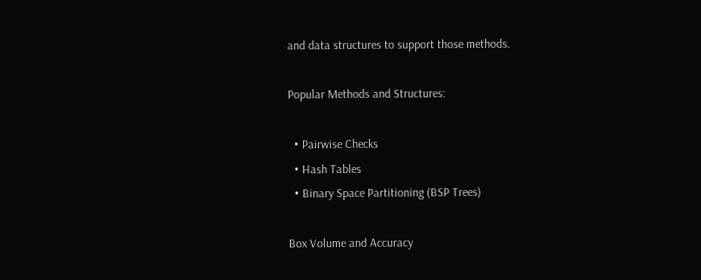and data structures to support those methods.

Popular Methods and Structures:

  • Pairwise Checks
  • Hash Tables
  • Binary Space Partitioning (BSP Trees)

Box Volume and Accuracy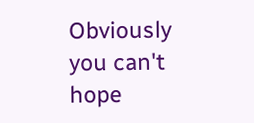Obviously you can't hope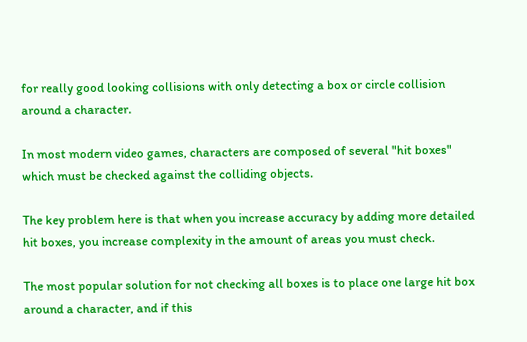for really good looking collisions with only detecting a box or circle collision around a character.

In most modern video games, characters are composed of several "hit boxes" which must be checked against the colliding objects.

The key problem here is that when you increase accuracy by adding more detailed hit boxes, you increase complexity in the amount of areas you must check.

The most popular solution for not checking all boxes is to place one large hit box around a character, and if this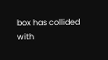box has collided with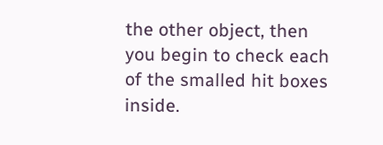the other object, then you begin to check each of the smalled hit boxes inside.